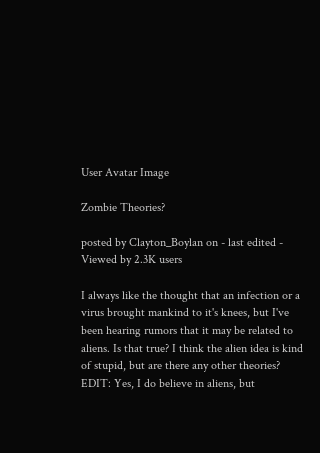User Avatar Image

Zombie Theories?

posted by Clayton_Boylan on - last edited - Viewed by 2.3K users

I always like the thought that an infection or a virus brought mankind to it's knees, but I've been hearing rumors that it may be related to aliens. Is that true? I think the alien idea is kind of stupid, but are there any other theories? EDIT: Yes, I do believe in aliens, but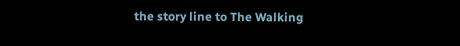the story line to The Walking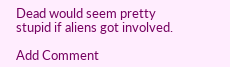Dead would seem pretty stupid if aliens got involved.

Add Comment